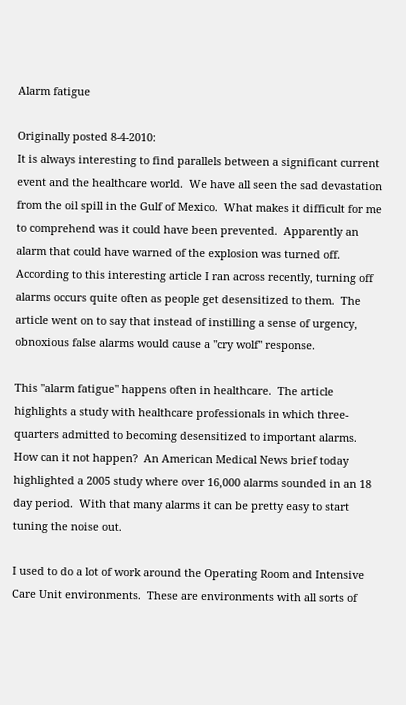Alarm fatigue

Originally posted 8-4-2010:
It is always interesting to find parallels between a significant current event and the healthcare world.  We have all seen the sad devastation from the oil spill in the Gulf of Mexico.  What makes it difficult for me to comprehend was it could have been prevented.  Apparently an alarm that could have warned of the explosion was turned off.  According to this interesting article I ran across recently, turning off alarms occurs quite often as people get desensitized to them.  The article went on to say that instead of instilling a sense of urgency, obnoxious false alarms would cause a "cry wolf" response.

This "alarm fatigue" happens often in healthcare.  The article highlights a study with healthcare professionals in which three-quarters admitted to becoming desensitized to important alarms.  How can it not happen?  An American Medical News brief today highlighted a 2005 study where over 16,000 alarms sounded in an 18 day period.  With that many alarms it can be pretty easy to start tuning the noise out.

I used to do a lot of work around the Operating Room and Intensive Care Unit environments.  These are environments with all sorts of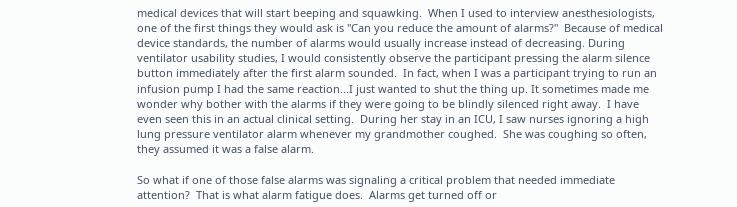medical devices that will start beeping and squawking.  When I used to interview anesthesiologists, one of the first things they would ask is "Can you reduce the amount of alarms?"  Because of medical device standards, the number of alarms would usually increase instead of decreasing. During ventilator usability studies, I would consistently observe the participant pressing the alarm silence button immediately after the first alarm sounded.  In fact, when I was a participant trying to run an infusion pump I had the same reaction...I just wanted to shut the thing up. It sometimes made me wonder why bother with the alarms if they were going to be blindly silenced right away.  I have even seen this in an actual clinical setting.  During her stay in an ICU, I saw nurses ignoring a high lung pressure ventilator alarm whenever my grandmother coughed.  She was coughing so often, they assumed it was a false alarm.

So what if one of those false alarms was signaling a critical problem that needed immediate attention?  That is what alarm fatigue does.  Alarms get turned off or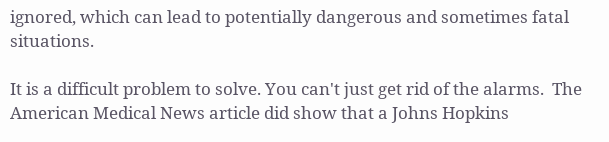ignored, which can lead to potentially dangerous and sometimes fatal situations.

It is a difficult problem to solve. You can't just get rid of the alarms.  The American Medical News article did show that a Johns Hopkins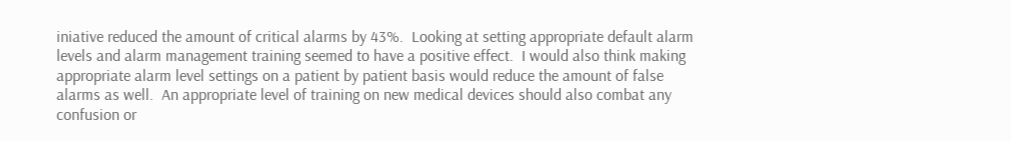iniative reduced the amount of critical alarms by 43%.  Looking at setting appropriate default alarm levels and alarm management training seemed to have a positive effect.  I would also think making appropriate alarm level settings on a patient by patient basis would reduce the amount of false alarms as well.  An appropriate level of training on new medical devices should also combat any confusion or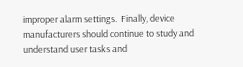improper alarm settings.  Finally, device manufacturers should continue to study and understand user tasks and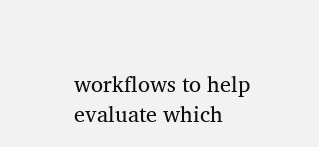workflows to help evaluate which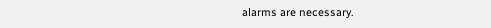alarms are necessary.